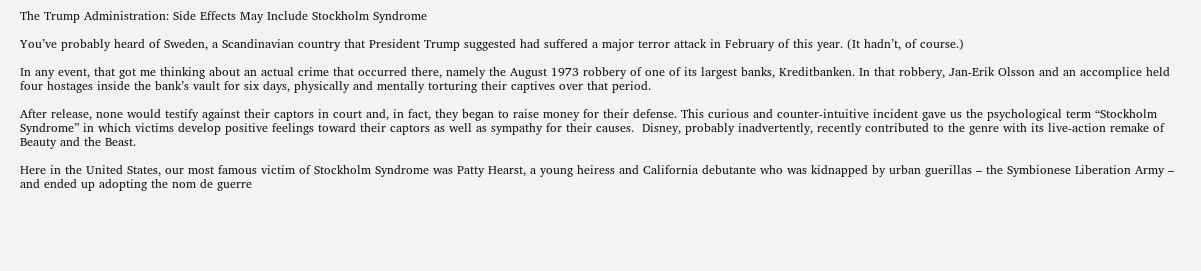The Trump Administration: Side Effects May Include Stockholm Syndrome

You’ve probably heard of Sweden, a Scandinavian country that President Trump suggested had suffered a major terror attack in February of this year. (It hadn’t, of course.)

In any event, that got me thinking about an actual crime that occurred there, namely the August 1973 robbery of one of its largest banks, Kreditbanken. In that robbery, Jan-Erik Olsson and an accomplice held four hostages inside the bank’s vault for six days, physically and mentally torturing their captives over that period.

After release, none would testify against their captors in court and, in fact, they began to raise money for their defense. This curious and counter-intuitive incident gave us the psychological term “Stockholm Syndrome” in which victims develop positive feelings toward their captors as well as sympathy for their causes.  Disney, probably inadvertently, recently contributed to the genre with its live-action remake of Beauty and the Beast.

Here in the United States, our most famous victim of Stockholm Syndrome was Patty Hearst, a young heiress and California debutante who was kidnapped by urban guerillas – the Symbionese Liberation Army – and ended up adopting the nom de guerre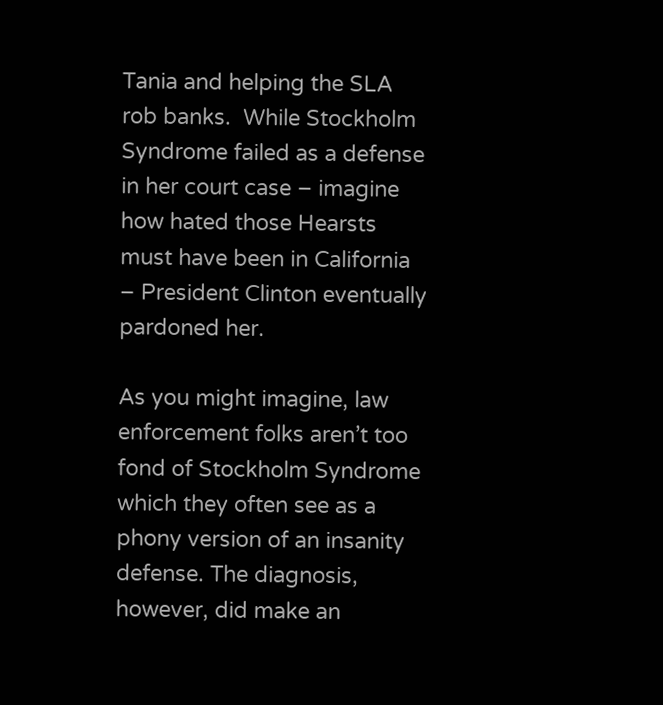Tania and helping the SLA rob banks.  While Stockholm Syndrome failed as a defense in her court case – imagine how hated those Hearsts must have been in California – President Clinton eventually pardoned her.

As you might imagine, law enforcement folks aren’t too fond of Stockholm Syndrome which they often see as a phony version of an insanity defense. The diagnosis, however, did make an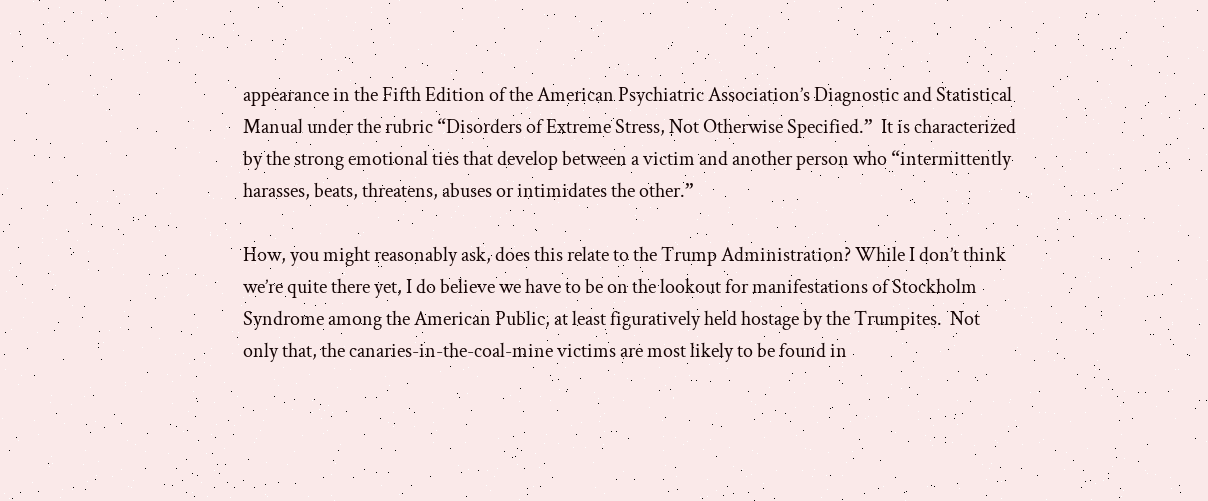appearance in the Fifth Edition of the American Psychiatric Association’s Diagnostic and Statistical Manual under the rubric “Disorders of Extreme Stress, Not Otherwise Specified.”  It is characterized by the strong emotional ties that develop between a victim and another person who “intermittently harasses, beats, threatens, abuses or intimidates the other.”

How, you might reasonably ask, does this relate to the Trump Administration? While I don’t think we’re quite there yet, I do believe we have to be on the lookout for manifestations of Stockholm Syndrome among the American Public, at least figuratively held hostage by the Trumpites.  Not only that, the canaries-in-the-coal-mine victims are most likely to be found in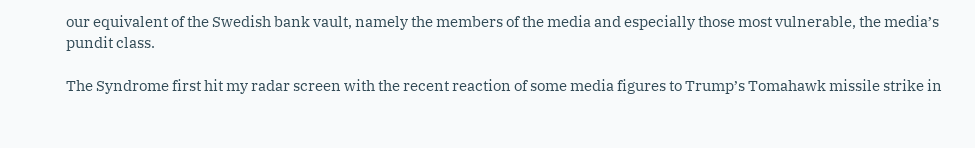our equivalent of the Swedish bank vault, namely the members of the media and especially those most vulnerable, the media’s pundit class.

The Syndrome first hit my radar screen with the recent reaction of some media figures to Trump’s Tomahawk missile strike in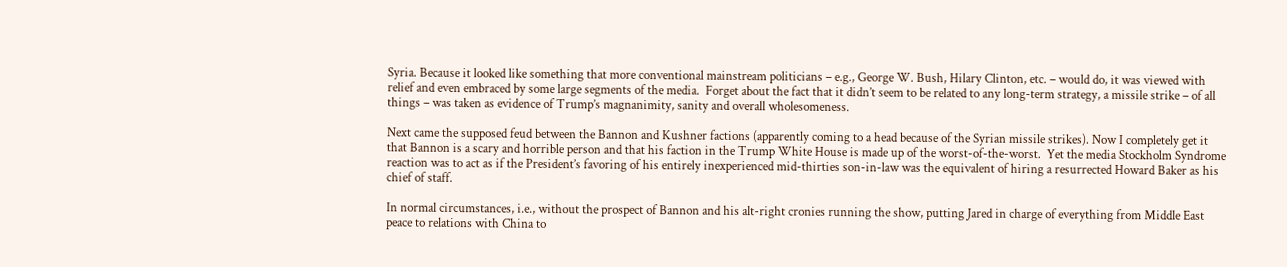Syria. Because it looked like something that more conventional mainstream politicians – e.g., George W. Bush, Hilary Clinton, etc. – would do, it was viewed with relief and even embraced by some large segments of the media.  Forget about the fact that it didn’t seem to be related to any long-term strategy, a missile strike – of all things – was taken as evidence of Trump’s magnanimity, sanity and overall wholesomeness.

Next came the supposed feud between the Bannon and Kushner factions (apparently coming to a head because of the Syrian missile strikes). Now I completely get it that Bannon is a scary and horrible person and that his faction in the Trump White House is made up of the worst-of-the-worst.  Yet the media Stockholm Syndrome reaction was to act as if the President’s favoring of his entirely inexperienced mid-thirties son-in-law was the equivalent of hiring a resurrected Howard Baker as his chief of staff.

In normal circumstances, i.e., without the prospect of Bannon and his alt-right cronies running the show, putting Jared in charge of everything from Middle East peace to relations with China to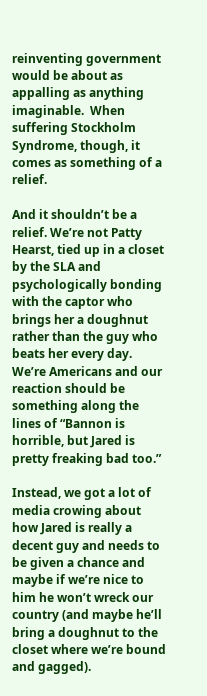reinventing government would be about as appalling as anything imaginable.  When suffering Stockholm Syndrome, though, it comes as something of a relief.

And it shouldn’t be a relief. We’re not Patty Hearst, tied up in a closet by the SLA and psychologically bonding with the captor who brings her a doughnut rather than the guy who beats her every day.  We’re Americans and our reaction should be something along the lines of “Bannon is horrible, but Jared is pretty freaking bad too.”

Instead, we got a lot of media crowing about how Jared is really a decent guy and needs to be given a chance and maybe if we’re nice to him he won’t wreck our country (and maybe he’ll bring a doughnut to the closet where we’re bound and gagged).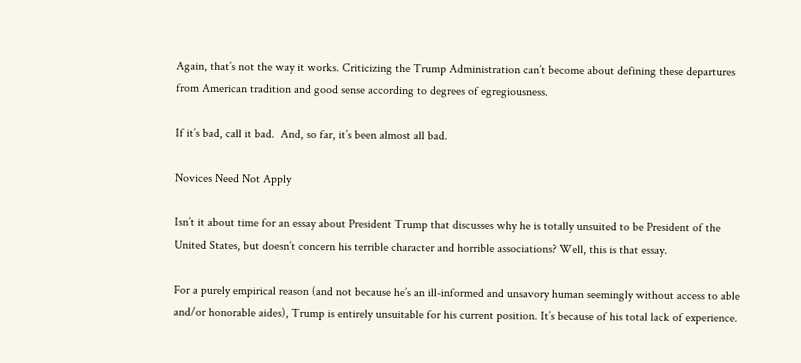Again, that’s not the way it works. Criticizing the Trump Administration can’t become about defining these departures from American tradition and good sense according to degrees of egregiousness.

If it’s bad, call it bad.  And, so far, it’s been almost all bad.

Novices Need Not Apply

Isn’t it about time for an essay about President Trump that discusses why he is totally unsuited to be President of the United States, but doesn’t concern his terrible character and horrible associations? Well, this is that essay.

For a purely empirical reason (and not because he’s an ill-informed and unsavory human seemingly without access to able and/or honorable aides), Trump is entirely unsuitable for his current position. It’s because of his total lack of experience.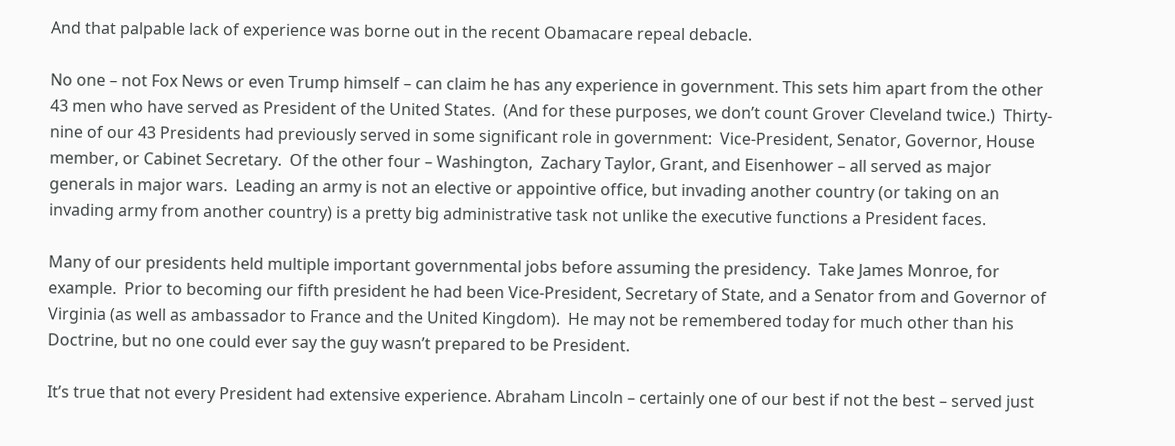And that palpable lack of experience was borne out in the recent Obamacare repeal debacle.

No one – not Fox News or even Trump himself – can claim he has any experience in government. This sets him apart from the other 43 men who have served as President of the United States.  (And for these purposes, we don’t count Grover Cleveland twice.)  Thirty-nine of our 43 Presidents had previously served in some significant role in government:  Vice-President, Senator, Governor, House member, or Cabinet Secretary.  Of the other four – Washington,  Zachary Taylor, Grant, and Eisenhower – all served as major generals in major wars.  Leading an army is not an elective or appointive office, but invading another country (or taking on an invading army from another country) is a pretty big administrative task not unlike the executive functions a President faces.

Many of our presidents held multiple important governmental jobs before assuming the presidency.  Take James Monroe, for example.  Prior to becoming our fifth president he had been Vice-President, Secretary of State, and a Senator from and Governor of Virginia (as well as ambassador to France and the United Kingdom).  He may not be remembered today for much other than his Doctrine, but no one could ever say the guy wasn’t prepared to be President.

It’s true that not every President had extensive experience. Abraham Lincoln – certainly one of our best if not the best – served just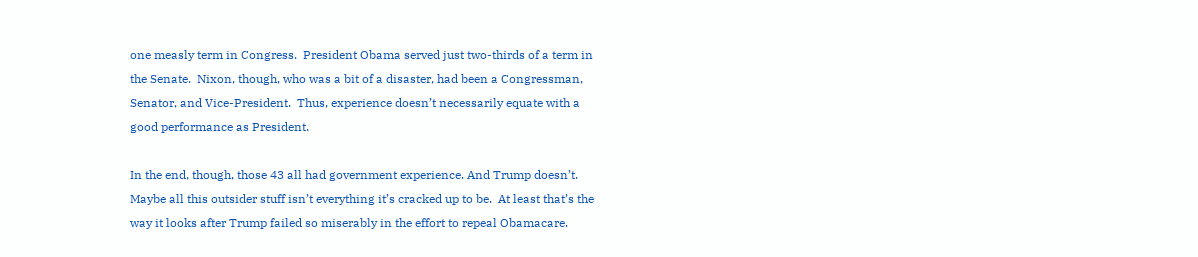one measly term in Congress.  President Obama served just two-thirds of a term in the Senate.  Nixon, though, who was a bit of a disaster, had been a Congressman, Senator, and Vice-President.  Thus, experience doesn’t necessarily equate with a good performance as President.

In the end, though, those 43 all had government experience. And Trump doesn’t.  Maybe all this outsider stuff isn’t everything it’s cracked up to be.  At least that’s the way it looks after Trump failed so miserably in the effort to repeal Obamacare.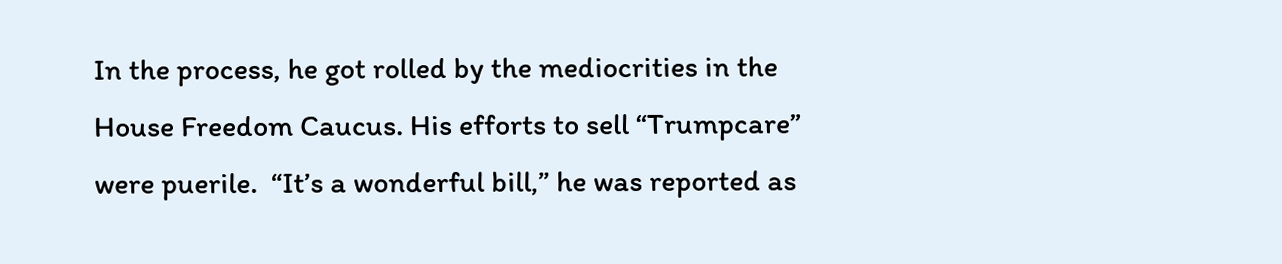In the process, he got rolled by the mediocrities in the House Freedom Caucus. His efforts to sell “Trumpcare” were puerile.  “It’s a wonderful bill,” he was reported as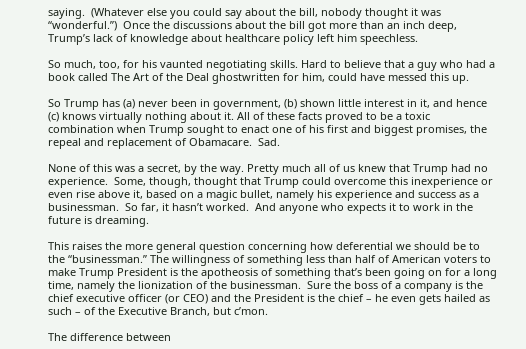saying.  (Whatever else you could say about the bill, nobody thought it was “wonderful.”)  Once the discussions about the bill got more than an inch deep, Trump’s lack of knowledge about healthcare policy left him speechless.

So much, too, for his vaunted negotiating skills. Hard to believe that a guy who had a book called The Art of the Deal ghostwritten for him, could have messed this up.

So Trump has (a) never been in government, (b) shown little interest in it, and hence (c) knows virtually nothing about it. All of these facts proved to be a toxic combination when Trump sought to enact one of his first and biggest promises, the repeal and replacement of Obamacare.  Sad.

None of this was a secret, by the way. Pretty much all of us knew that Trump had no experience.  Some, though, thought that Trump could overcome this inexperience or even rise above it, based on a magic bullet, namely his experience and success as a businessman.  So far, it hasn’t worked.  And anyone who expects it to work in the future is dreaming.

This raises the more general question concerning how deferential we should be to the “businessman.” The willingness of something less than half of American voters to make Trump President is the apotheosis of something that’s been going on for a long time, namely the lionization of the businessman.  Sure the boss of a company is the chief executive officer (or CEO) and the President is the chief – he even gets hailed as such – of the Executive Branch, but c’mon.

The difference between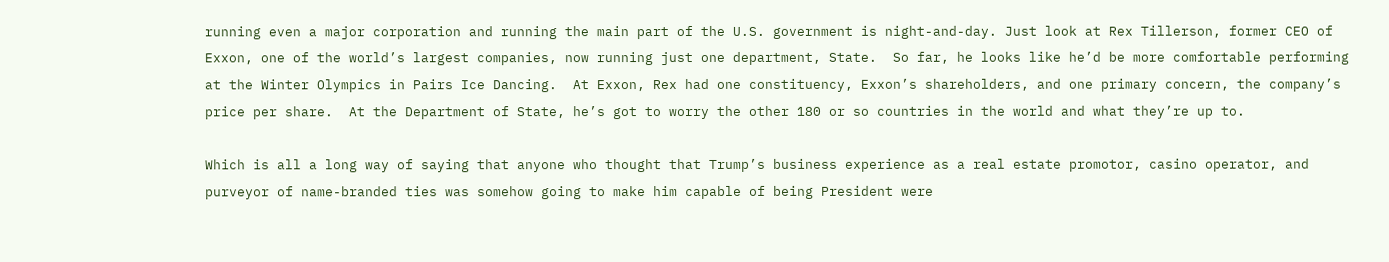running even a major corporation and running the main part of the U.S. government is night-and-day. Just look at Rex Tillerson, former CEO of Exxon, one of the world’s largest companies, now running just one department, State.  So far, he looks like he’d be more comfortable performing at the Winter Olympics in Pairs Ice Dancing.  At Exxon, Rex had one constituency, Exxon’s shareholders, and one primary concern, the company’s price per share.  At the Department of State, he’s got to worry the other 180 or so countries in the world and what they’re up to.

Which is all a long way of saying that anyone who thought that Trump’s business experience as a real estate promotor, casino operator, and purveyor of name-branded ties was somehow going to make him capable of being President were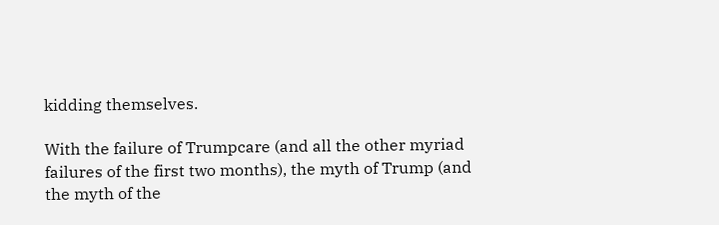kidding themselves.

With the failure of Trumpcare (and all the other myriad failures of the first two months), the myth of Trump (and the myth of the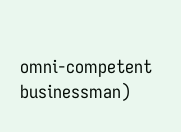omni-competent businessman)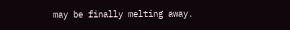may be finally melting away.